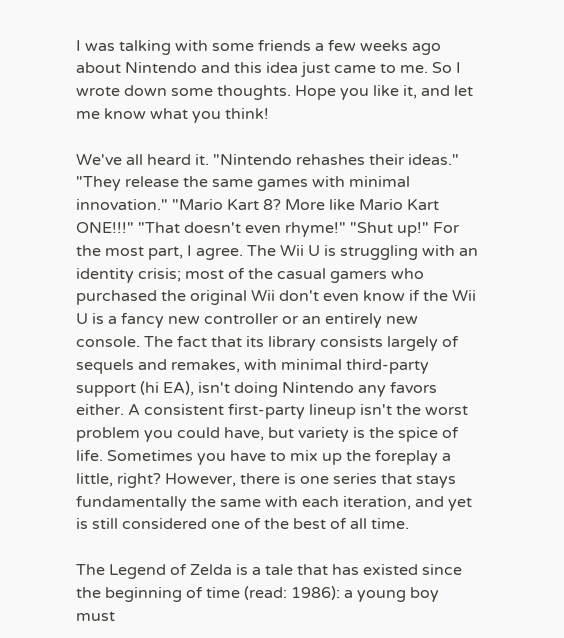I was talking with some friends a few weeks ago about Nintendo and this idea just came to me. So I wrote down some thoughts. Hope you like it, and let me know what you think!

We've all heard it. "Nintendo rehashes their ideas." "They release the same games with minimal innovation." "Mario Kart 8? More like Mario Kart ONE!!!" "That doesn't even rhyme!" "Shut up!" For the most part, I agree. The Wii U is struggling with an identity crisis; most of the casual gamers who purchased the original Wii don't even know if the Wii U is a fancy new controller or an entirely new console. The fact that its library consists largely of sequels and remakes, with minimal third-party support (hi EA), isn't doing Nintendo any favors either. A consistent first-party lineup isn't the worst problem you could have, but variety is the spice of life. Sometimes you have to mix up the foreplay a little, right? However, there is one series that stays fundamentally the same with each iteration, and yet is still considered one of the best of all time.

The Legend of Zelda is a tale that has existed since the beginning of time (read: 1986): a young boy must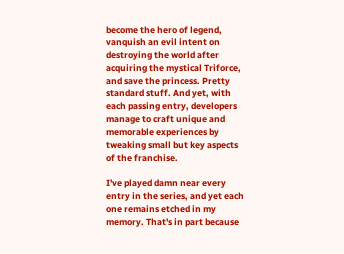become the hero of legend, vanquish an evil intent on destroying the world after acquiring the mystical Triforce, and save the princess. Pretty standard stuff. And yet, with each passing entry, developers manage to craft unique and memorable experiences by tweaking small but key aspects of the franchise.

I've played damn near every entry in the series, and yet each one remains etched in my memory. That's in part because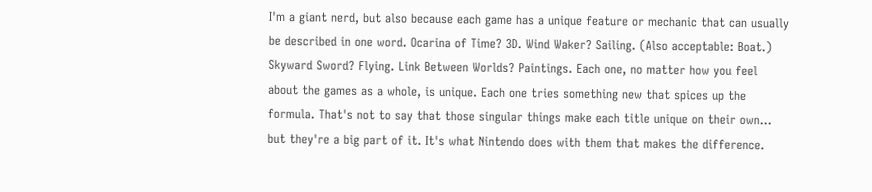I'm a giant nerd, but also because each game has a unique feature or mechanic that can usually be described in one word. Ocarina of Time? 3D. Wind Waker? Sailing. (Also acceptable: Boat.) Skyward Sword? Flying. Link Between Worlds? Paintings. Each one, no matter how you feel about the games as a whole, is unique. Each one tries something new that spices up the formula. That's not to say that those singular things make each title unique on their own… but they're a big part of it. It's what Nintendo does with them that makes the difference.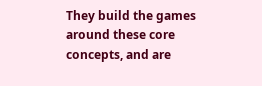They build the games around these core concepts, and are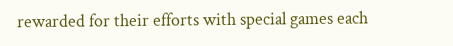rewarded for their efforts with special games each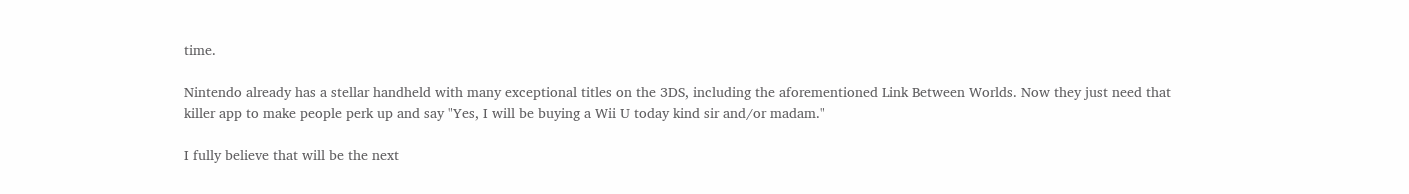time.

Nintendo already has a stellar handheld with many exceptional titles on the 3DS, including the aforementioned Link Between Worlds. Now they just need that killer app to make people perk up and say "Yes, I will be buying a Wii U today kind sir and/or madam."

I fully believe that will be the next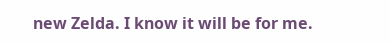new Zelda. I know it will be for me.